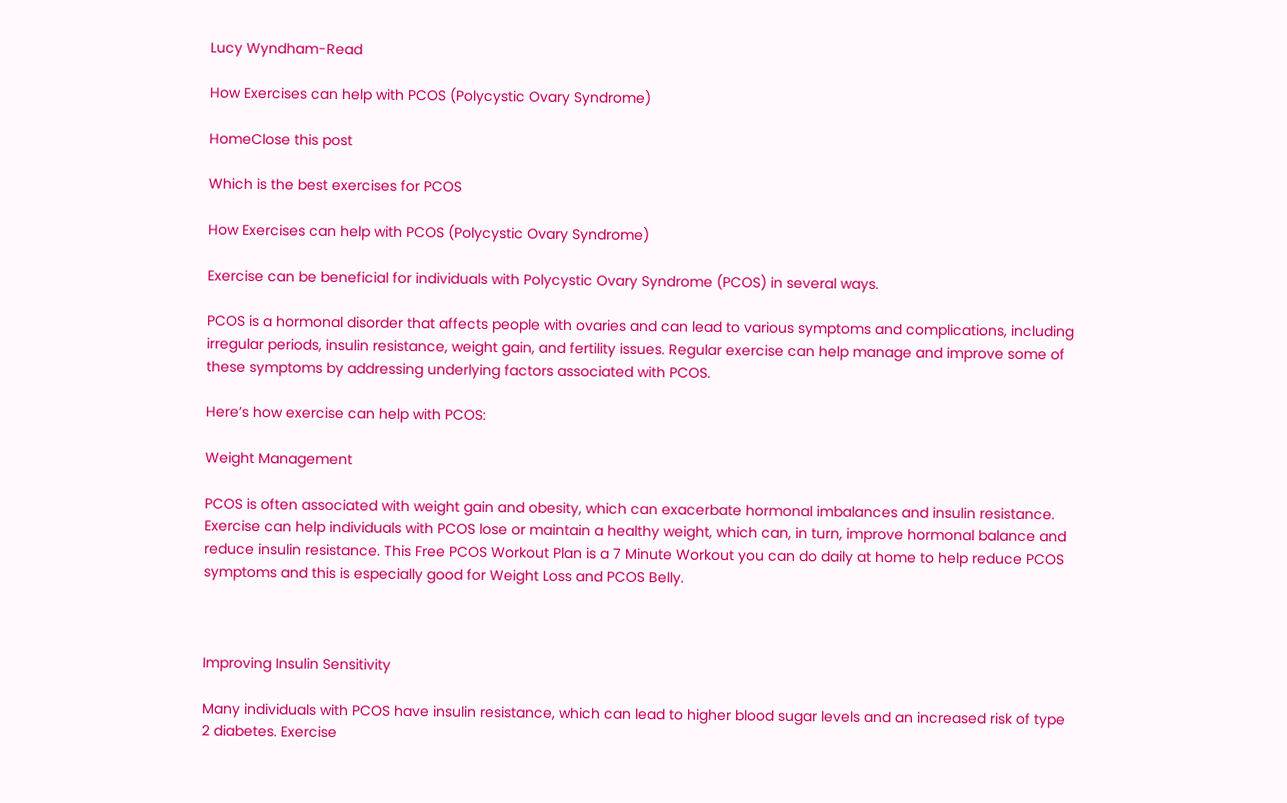Lucy Wyndham-Read

How Exercises can help with PCOS (Polycystic Ovary Syndrome)

HomeClose this post

Which is the best exercises for PCOS

How Exercises can help with PCOS (Polycystic Ovary Syndrome)

Exercise can be beneficial for individuals with Polycystic Ovary Syndrome (PCOS) in several ways.

PCOS is a hormonal disorder that affects people with ovaries and can lead to various symptoms and complications, including irregular periods, insulin resistance, weight gain, and fertility issues. Regular exercise can help manage and improve some of these symptoms by addressing underlying factors associated with PCOS.

Here’s how exercise can help with PCOS:

Weight Management

PCOS is often associated with weight gain and obesity, which can exacerbate hormonal imbalances and insulin resistance. Exercise can help individuals with PCOS lose or maintain a healthy weight, which can, in turn, improve hormonal balance and reduce insulin resistance. This Free PCOS Workout Plan is a 7 Minute Workout you can do daily at home to help reduce PCOS symptoms and this is especially good for Weight Loss and PCOS Belly.



Improving Insulin Sensitivity

Many individuals with PCOS have insulin resistance, which can lead to higher blood sugar levels and an increased risk of type 2 diabetes. Exercise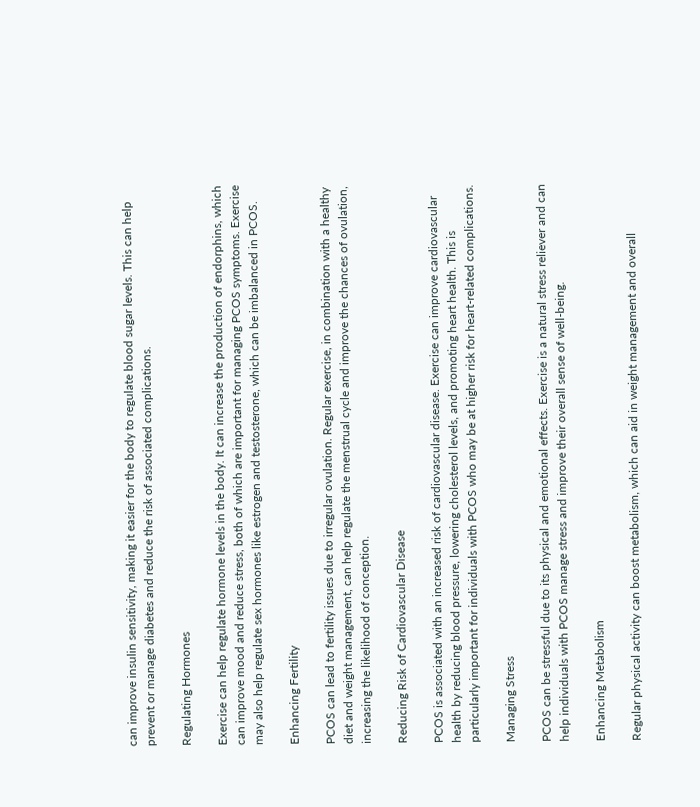can improve insulin sensitivity, making it easier for the body to regulate blood sugar levels. This can help prevent or manage diabetes and reduce the risk of associated complications.

Regulating Hormones

Exercise can help regulate hormone levels in the body. It can increase the production of endorphins, which can improve mood and reduce stress, both of which are important for managing PCOS symptoms. Exercise may also help regulate sex hormones like estrogen and testosterone, which can be imbalanced in PCOS.

Enhancing Fertility

PCOS can lead to fertility issues due to irregular ovulation. Regular exercise, in combination with a healthy diet and weight management, can help regulate the menstrual cycle and improve the chances of ovulation, increasing the likelihood of conception.

Reducing Risk of Cardiovascular Disease

PCOS is associated with an increased risk of cardiovascular disease. Exercise can improve cardiovascular health by reducing blood pressure, lowering cholesterol levels, and promoting heart health. This is particularly important for individuals with PCOS who may be at higher risk for heart-related complications.

Managing Stress

PCOS can be stressful due to its physical and emotional effects. Exercise is a natural stress reliever and can help individuals with PCOS manage stress and improve their overall sense of well-being.

Enhancing Metabolism

Regular physical activity can boost metabolism, which can aid in weight management and overall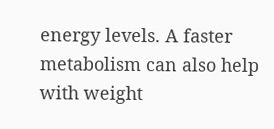energy levels. A faster metabolism can also help with weight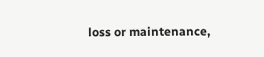loss or maintenance,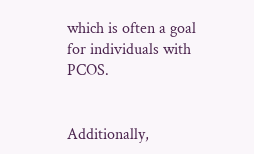which is often a goal for individuals with PCOS.


Additionally,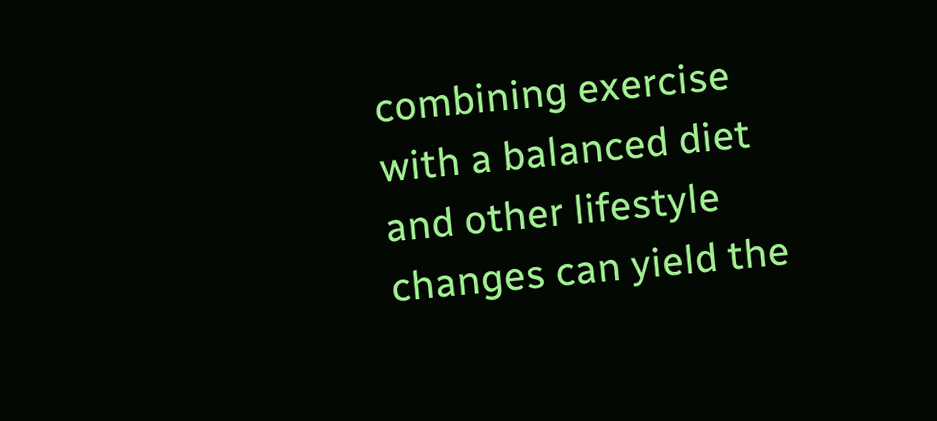combining exercise with a balanced diet and other lifestyle changes can yield the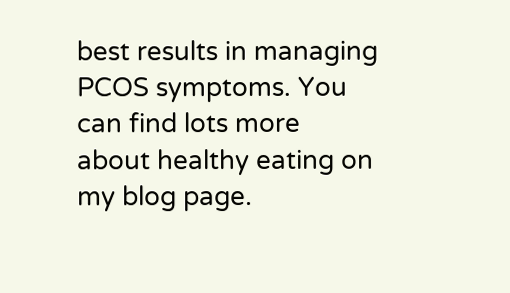best results in managing PCOS symptoms. You can find lots more about healthy eating on my blog page.